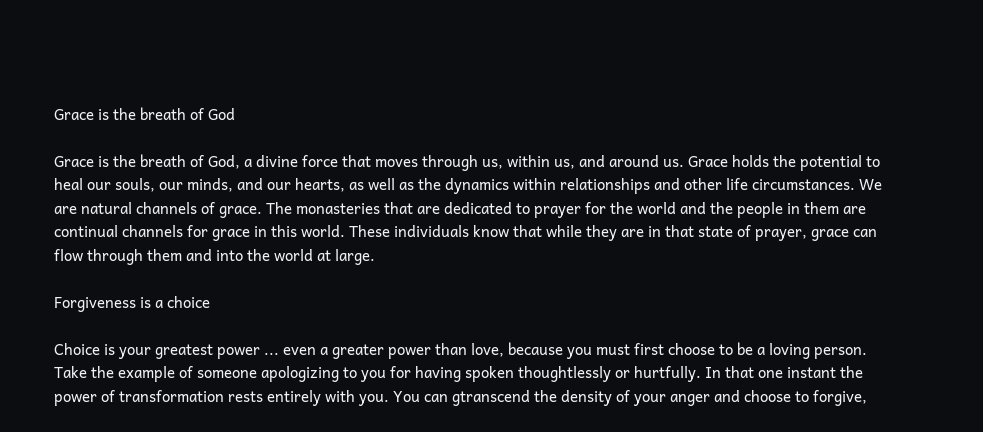Grace is the breath of God

Grace is the breath of God, a divine force that moves through us, within us, and around us. Grace holds the potential to heal our souls, our minds, and our hearts, as well as the dynamics within relationships and other life circumstances. We are natural channels of grace. The monasteries that are dedicated to prayer for the world and the people in them are continual channels for grace in this world. These individuals know that while they are in that state of prayer, grace can flow through them and into the world at large.

Forgiveness is a choice

Choice is your greatest power ... even a greater power than love, because you must first choose to be a loving person. Take the example of someone apologizing to you for having spoken thoughtlessly or hurtfully. In that one instant the power of transformation rests entirely with you. You can gtranscend the density of your anger and choose to forgive,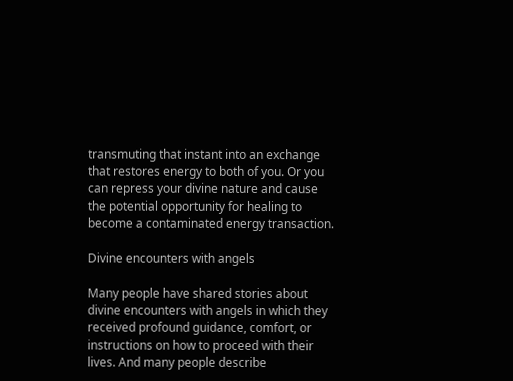transmuting that instant into an exchange that restores energy to both of you. Or you can repress your divine nature and cause the potential opportunity for healing to become a contaminated energy transaction.

Divine encounters with angels

Many people have shared stories about divine encounters with angels in which they received profound guidance, comfort, or instructions on how to proceed with their lives. And many people describe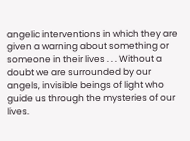angelic interventions in which they are given a warning about something or someone in their lives . . . Without a doubt we are surrounded by our angels, invisible beings of light who guide us through the mysteries of our lives.